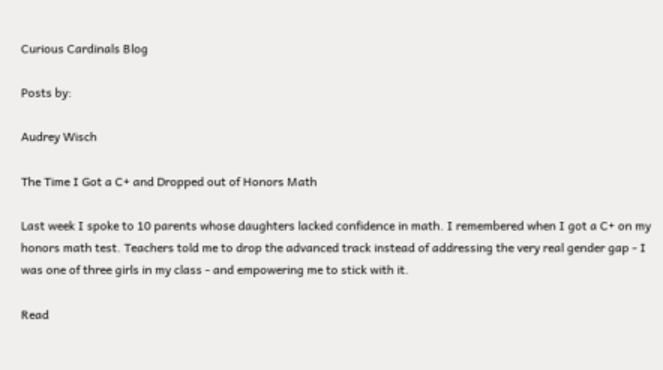Curious Cardinals Blog

Posts by:

Audrey Wisch

The Time I Got a C+ and Dropped out of Honors Math

Last week I spoke to 10 parents whose daughters lacked confidence in math. I remembered when I got a C+ on my honors math test. Teachers told me to drop the advanced track instead of addressing the very real gender gap - I was one of three girls in my class - and empowering me to stick with it.

Read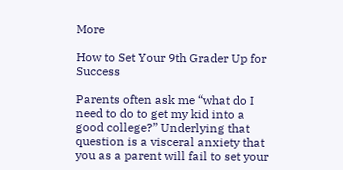More

How to Set Your 9th Grader Up for Success

Parents often ask me “what do I need to do to get my kid into a good college?” Underlying that question is a visceral anxiety that you as a parent will fail to set your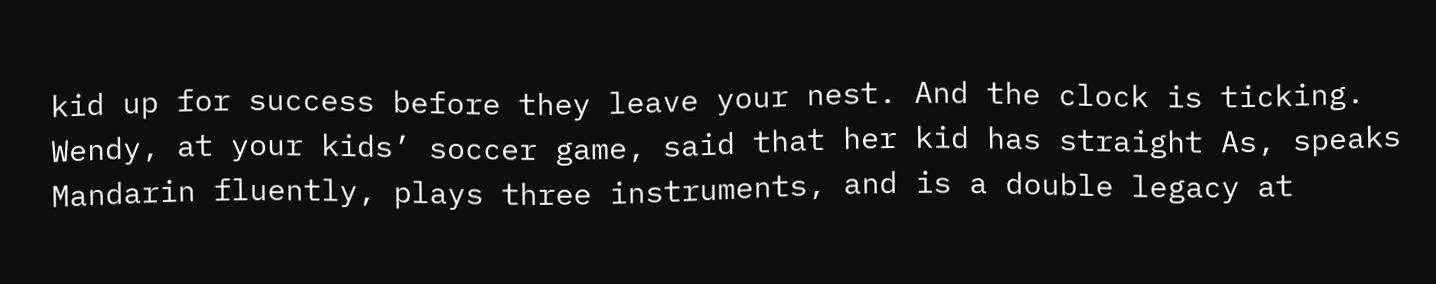kid up for success before they leave your nest. And the clock is ticking. Wendy, at your kids’ soccer game, said that her kid has straight As, speaks Mandarin fluently, plays three instruments, and is a double legacy at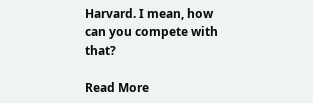Harvard. I mean, how can you compete with that?

Read More